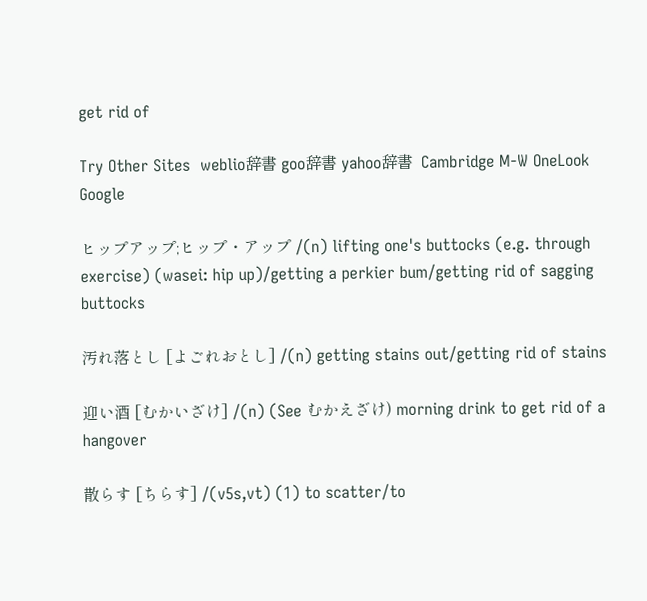get rid of

Try Other Sites  weblio辞書 goo辞書 yahoo辞書  Cambridge M-W OneLook Google

ヒップアップ;ヒップ・アップ /(n) lifting one's buttocks (e.g. through exercise) (wasei: hip up)/getting a perkier bum/getting rid of sagging buttocks

汚れ落とし [よごれおとし] /(n) getting stains out/getting rid of stains

迎い酒 [むかいざけ] /(n) (See むかえざけ) morning drink to get rid of a hangover

散らす [ちらす] /(v5s,vt) (1) to scatter/to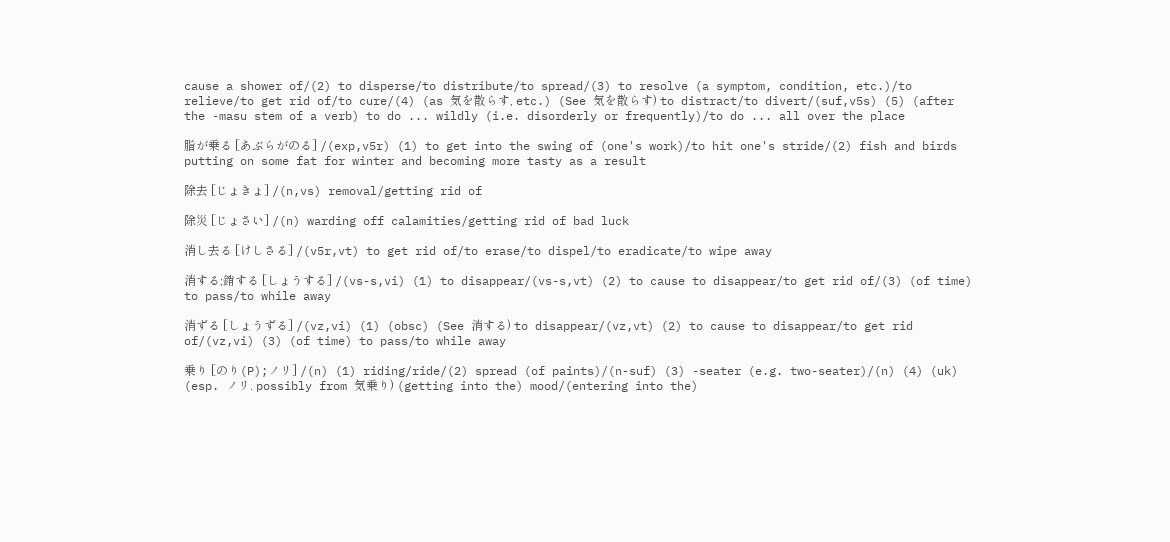cause a shower of/(2) to disperse/to distribute/to spread/(3) to resolve (a symptom, condition, etc.)/to relieve/to get rid of/to cure/(4) (as 気を散らす, etc.) (See 気を散らす) to distract/to divert/(suf,v5s) (5) (after the -masu stem of a verb) to do ... wildly (i.e. disorderly or frequently)/to do ... all over the place

脂が乗る [あぶらがのる] /(exp,v5r) (1) to get into the swing of (one's work)/to hit one's stride/(2) fish and birds putting on some fat for winter and becoming more tasty as a result

除去 [じょきょ] /(n,vs) removal/getting rid of

除災 [じょさい] /(n) warding off calamities/getting rid of bad luck

消し去る [けしさる] /(v5r,vt) to get rid of/to erase/to dispel/to eradicate/to wipe away

消する;銷する [しょうする] /(vs-s,vi) (1) to disappear/(vs-s,vt) (2) to cause to disappear/to get rid of/(3) (of time) to pass/to while away

消ずる [しょうずる] /(vz,vi) (1) (obsc) (See 消する) to disappear/(vz,vt) (2) to cause to disappear/to get rid of/(vz,vi) (3) (of time) to pass/to while away

乗り [のり(P);ノリ] /(n) (1) riding/ride/(2) spread (of paints)/(n-suf) (3) -seater (e.g. two-seater)/(n) (4) (uk) (esp. ノリ. possibly from 気乗り) (getting into the) mood/(entering into the)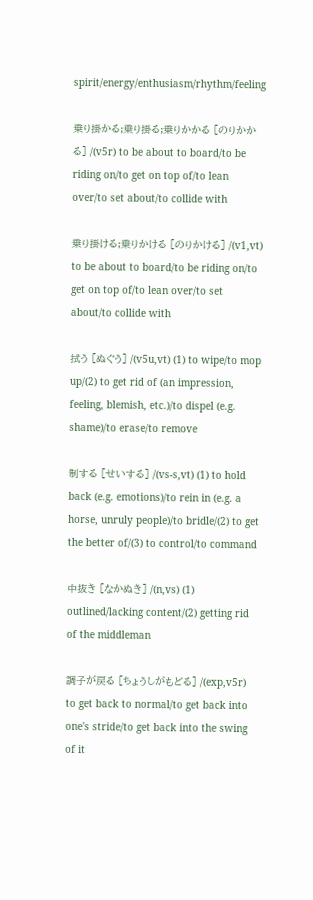spirit/energy/enthusiasm/rhythm/feeling

乗り掛かる;乗り掛る;乗りかかる [のりかかる] /(v5r) to be about to board/to be riding on/to get on top of/to lean over/to set about/to collide with

乗り掛ける;乗りかける [のりかける] /(v1,vt) to be about to board/to be riding on/to get on top of/to lean over/to set about/to collide with

拭う [ぬぐう] /(v5u,vt) (1) to wipe/to mop up/(2) to get rid of (an impression, feeling, blemish, etc.)/to dispel (e.g. shame)/to erase/to remove

制する [せいする] /(vs-s,vt) (1) to hold back (e.g. emotions)/to rein in (e.g. a horse, unruly people)/to bridle/(2) to get the better of/(3) to control/to command

中抜き [なかぬき] /(n,vs) (1) outlined/lacking content/(2) getting rid of the middleman

調子が戻る [ちょうしがもどる] /(exp,v5r) to get back to normal/to get back into one's stride/to get back into the swing of it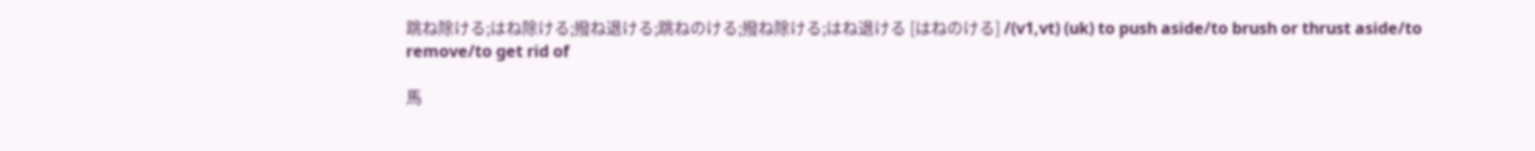跳ね除ける;はね除ける;撥ね退ける;跳ねのける;撥ね除ける;はね退ける [はねのける] /(v1,vt) (uk) to push aside/to brush or thrust aside/to remove/to get rid of

馬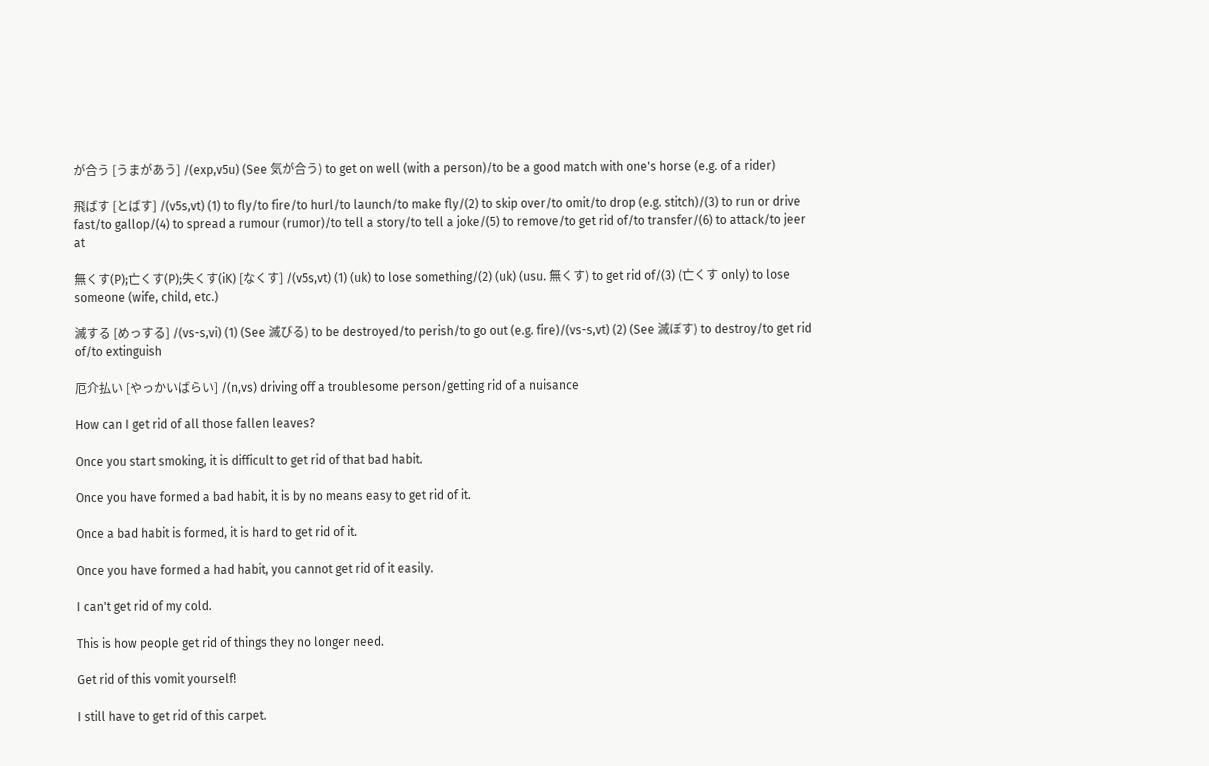が合う [うまがあう] /(exp,v5u) (See 気が合う) to get on well (with a person)/to be a good match with one's horse (e.g. of a rider)

飛ばす [とばす] /(v5s,vt) (1) to fly/to fire/to hurl/to launch/to make fly/(2) to skip over/to omit/to drop (e.g. stitch)/(3) to run or drive fast/to gallop/(4) to spread a rumour (rumor)/to tell a story/to tell a joke/(5) to remove/to get rid of/to transfer/(6) to attack/to jeer at

無くす(P);亡くす(P);失くす(iK) [なくす] /(v5s,vt) (1) (uk) to lose something/(2) (uk) (usu. 無くす) to get rid of/(3) (亡くす only) to lose someone (wife, child, etc.)

滅する [めっする] /(vs-s,vi) (1) (See 滅びる) to be destroyed/to perish/to go out (e.g. fire)/(vs-s,vt) (2) (See 滅ぼす) to destroy/to get rid of/to extinguish

厄介払い [やっかいばらい] /(n,vs) driving off a troublesome person/getting rid of a nuisance

How can I get rid of all those fallen leaves?

Once you start smoking, it is difficult to get rid of that bad habit.

Once you have formed a bad habit, it is by no means easy to get rid of it.

Once a bad habit is formed, it is hard to get rid of it.

Once you have formed a had habit, you cannot get rid of it easily.

I can't get rid of my cold.

This is how people get rid of things they no longer need.

Get rid of this vomit yourself!

I still have to get rid of this carpet.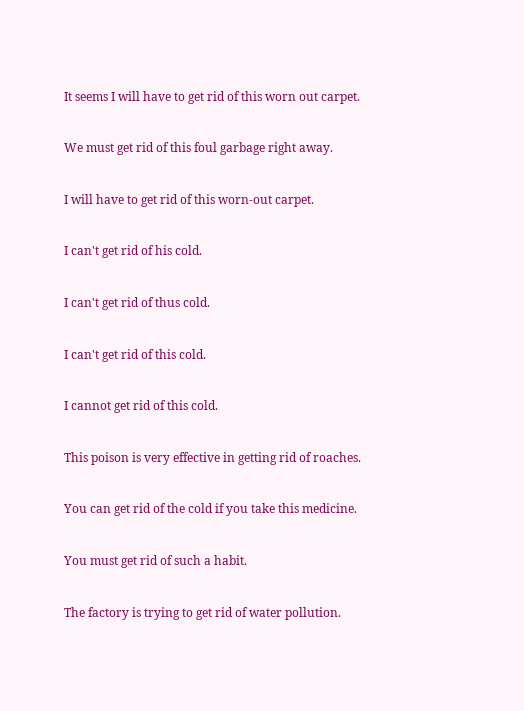It seems I will have to get rid of this worn out carpet.

We must get rid of this foul garbage right away.

I will have to get rid of this worn-out carpet.

I can't get rid of his cold.

I can't get rid of thus cold.

I can't get rid of this cold.

I cannot get rid of this cold.

This poison is very effective in getting rid of roaches.

You can get rid of the cold if you take this medicine.

You must get rid of such a habit.

The factory is trying to get rid of water pollution.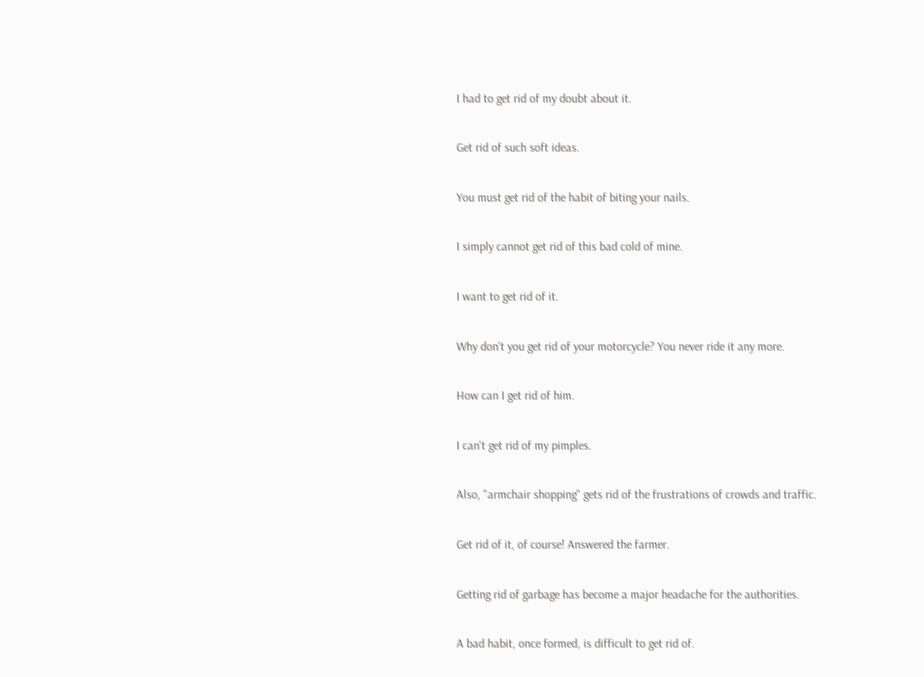I had to get rid of my doubt about it.

Get rid of such soft ideas.

You must get rid of the habit of biting your nails.

I simply cannot get rid of this bad cold of mine.

I want to get rid of it.

Why don't you get rid of your motorcycle? You never ride it any more.

How can I get rid of him.

I can't get rid of my pimples.

Also, "armchair shopping" gets rid of the frustrations of crowds and traffic.

Get rid of it, of course! Answered the farmer.

Getting rid of garbage has become a major headache for the authorities.

A bad habit, once formed, is difficult to get rid of.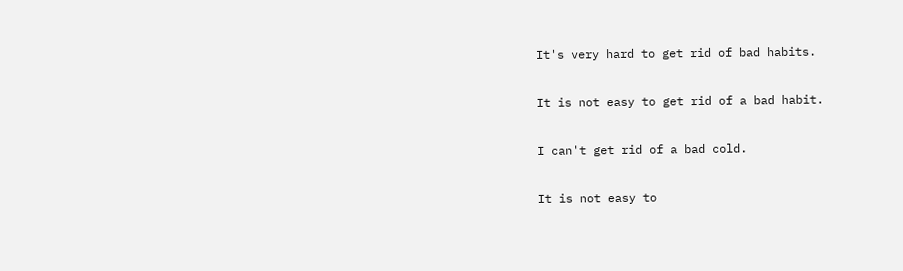It's very hard to get rid of bad habits.

It is not easy to get rid of a bad habit.

I can't get rid of a bad cold.

It is not easy to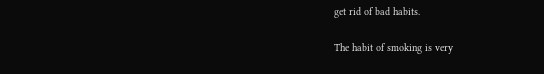get rid of bad habits.

The habit of smoking is very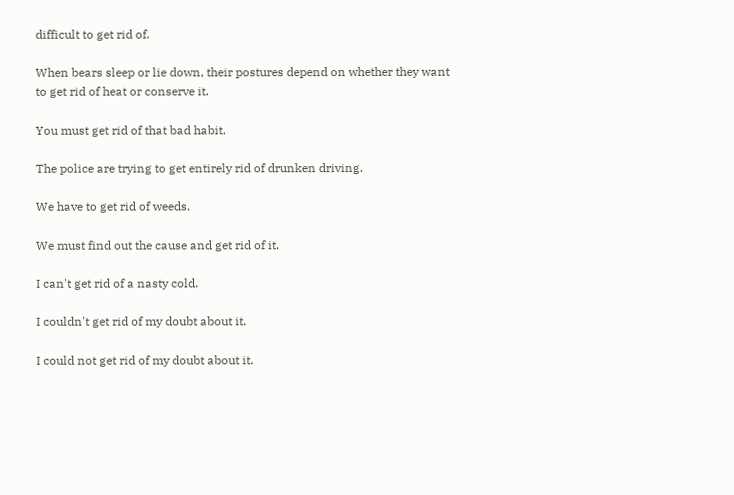difficult to get rid of.

When bears sleep or lie down, their postures depend on whether they want to get rid of heat or conserve it.

You must get rid of that bad habit.

The police are trying to get entirely rid of drunken driving.

We have to get rid of weeds.

We must find out the cause and get rid of it.

I can't get rid of a nasty cold.

I couldn't get rid of my doubt about it.

I could not get rid of my doubt about it.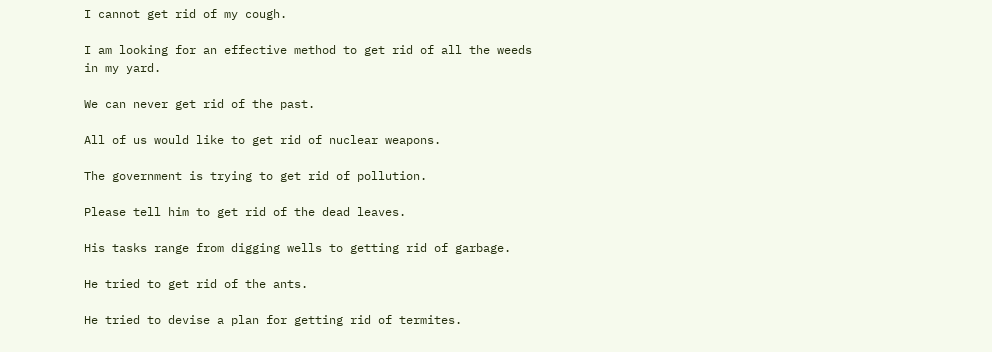I cannot get rid of my cough.

I am looking for an effective method to get rid of all the weeds in my yard.

We can never get rid of the past.

All of us would like to get rid of nuclear weapons.

The government is trying to get rid of pollution.

Please tell him to get rid of the dead leaves.

His tasks range from digging wells to getting rid of garbage.

He tried to get rid of the ants.

He tried to devise a plan for getting rid of termites.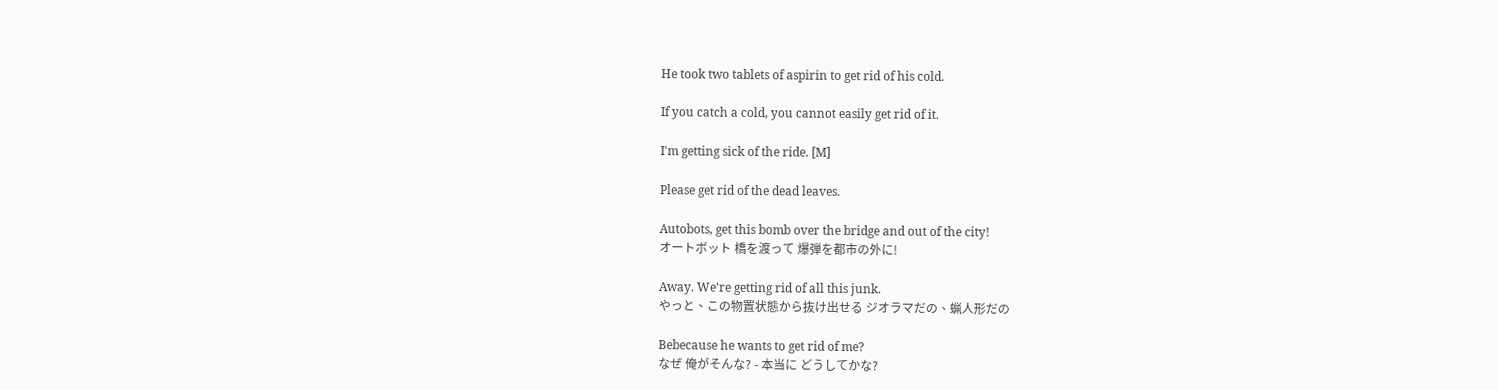He took two tablets of aspirin to get rid of his cold.

If you catch a cold, you cannot easily get rid of it.

I'm getting sick of the ride. [M]

Please get rid of the dead leaves.

Autobots, get this bomb over the bridge and out of the city!
オートボット 橋を渡って 爆弾を都市の外に!

Away. We're getting rid of all this junk.
やっと、この物置状態から抜け出せる ジオラマだの、蝋人形だの

Bebecause he wants to get rid of me?
なぜ 俺がそんな? - 本当に どうしてかな?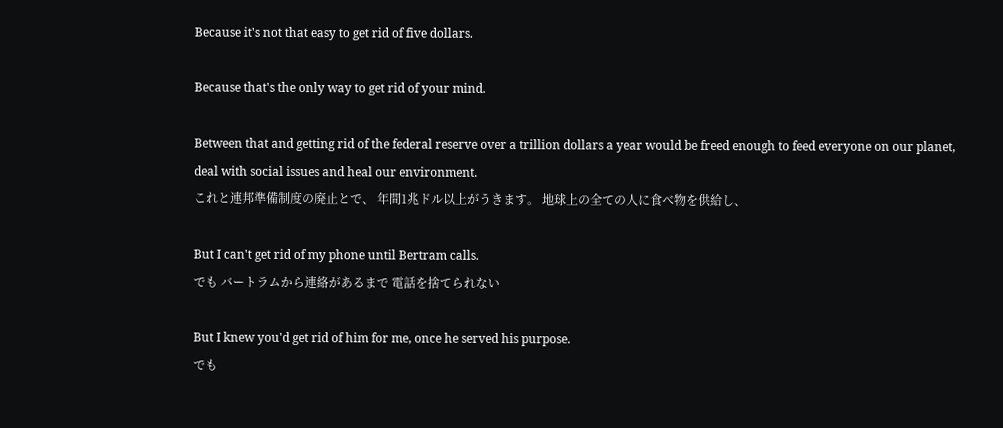Because it's not that easy to get rid of five dollars.

Because that's the only way to get rid of your mind.

Between that and getting rid of the federal reserve over a trillion dollars a year would be freed enough to feed everyone on our planet, deal with social issues and heal our environment.
これと連邦準備制度の廃止とで、 年間1兆ドル以上がうきます。 地球上の全ての人に食べ物を供給し、

But I can't get rid of my phone until Bertram calls.
でも バートラムから連絡があるまで 電話を捨てられない

But I knew you'd get rid of him for me, once he served his purpose.
でも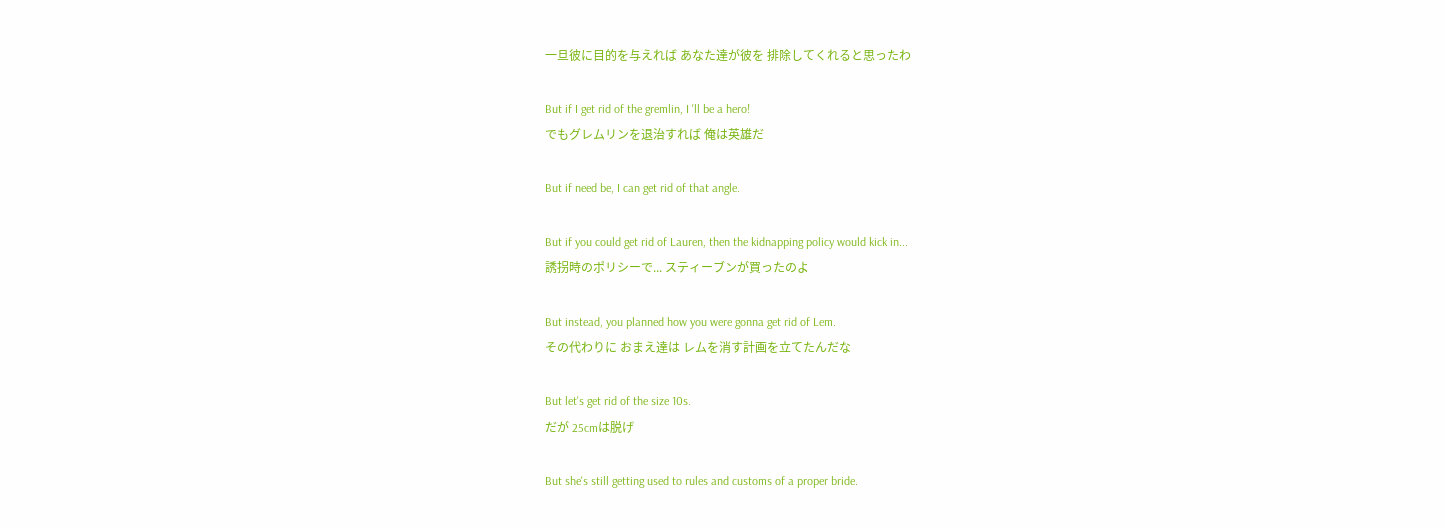一旦彼に目的を与えれば あなた達が彼を 排除してくれると思ったわ

But if I get rid of the gremlin, I 'll be a hero!
でもグレムリンを退治すれば 俺は英雄だ

But if need be, I can get rid of that angle.

But if you could get rid of Lauren, then the kidnapping policy would kick in...
誘拐時のポリシーで... スティーブンが買ったのよ

But instead, you planned how you were gonna get rid of Lem.
その代わりに おまえ達は レムを消す計画を立てたんだな

But let's get rid of the size 10s.
だが 25cmは脱げ

But she's still getting used to rules and customs of a proper bride.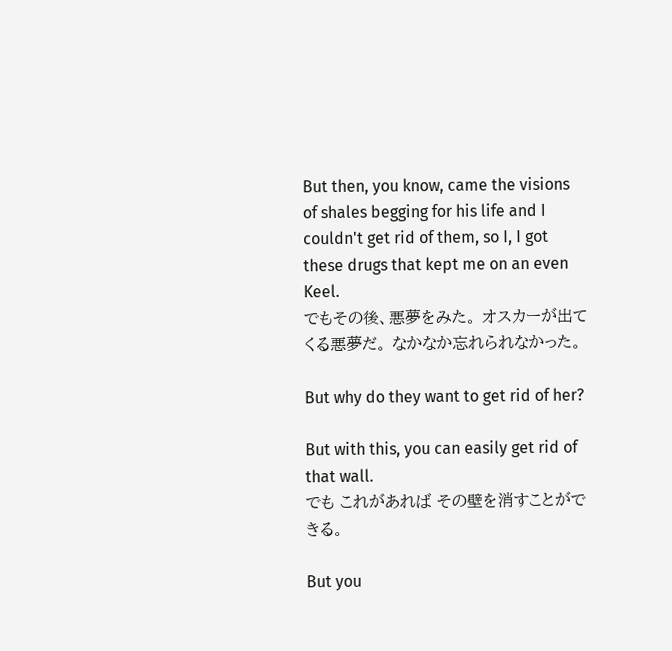But then, you know, came the visions of shales begging for his life and I couldn't get rid of them, so I, I got these drugs that kept me on an even Keel.
でもその後、悪夢をみた。 オスカーが出てくる悪夢だ。 なかなか忘れられなかった。

But why do they want to get rid of her?

But with this, you can easily get rid of that wall.
でも これがあれば その壁を消すことができる。

But you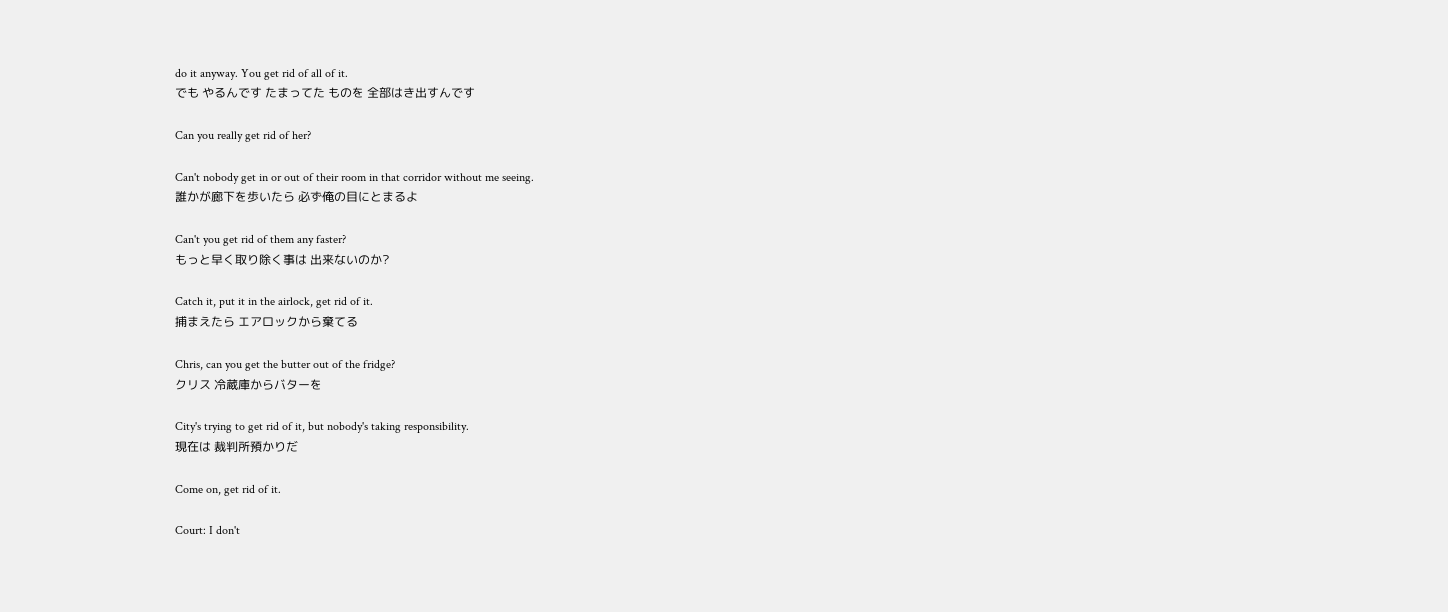do it anyway. You get rid of all of it.
でも やるんです たまってた ものを 全部はき出すんです

Can you really get rid of her?

Can't nobody get in or out of their room in that corridor without me seeing.
誰かが廊下を歩いたら 必ず俺の目にとまるよ

Can't you get rid of them any faster?
もっと早く取り除く事は 出来ないのか?

Catch it, put it in the airlock, get rid of it.
捕まえたら エアロックから棄てる

Chris, can you get the butter out of the fridge?
クリス 冷蔵庫からバターを

City's trying to get rid of it, but nobody's taking responsibility.
現在は 裁判所預かりだ

Come on, get rid of it.

Court: I don't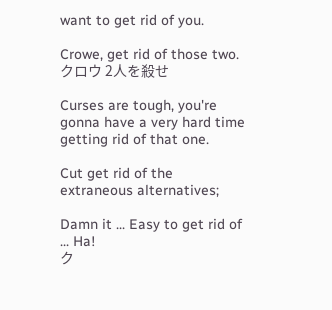want to get rid of you.

Crowe, get rid of those two.
クロウ 2人を殺せ

Curses are tough, you're gonna have a very hard time getting rid of that one.

Cut get rid of the extraneous alternatives;

Damn it ... Easy to get rid of ... Ha!
ク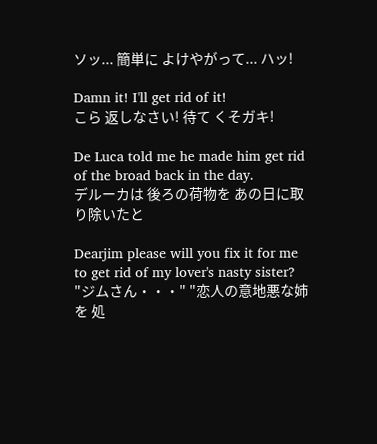ソッ... 簡単に よけやがって... ハッ!

Damn it! I'll get rid of it!
こら 返しなさい! 待て くそガキ!

De Luca told me he made him get rid of the broad back in the day.
デルーカは 後ろの荷物を あの日に取り除いたと

Dearjim please will you fix it for me to get rid of my lover's nasty sister?
"ジムさん・・・" "恋人の意地悪な姉を 処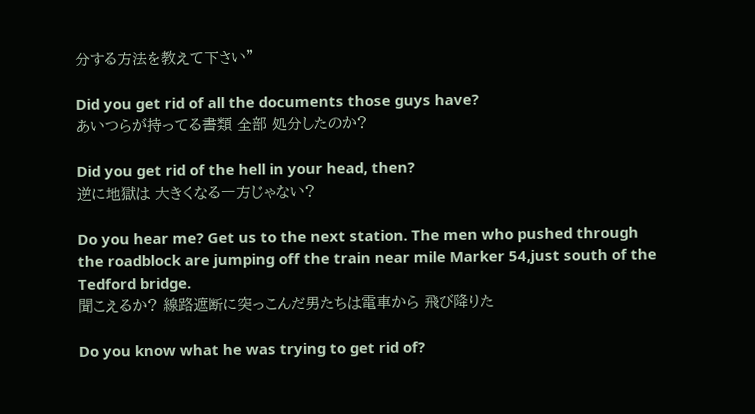分する方法を教えて下さい"

Did you get rid of all the documents those guys have?
あいつらが持ってる書類 全部 処分したのか?

Did you get rid of the hell in your head, then?
逆に地獄は 大きくなる一方じゃない?

Do you hear me? Get us to the next station. The men who pushed through the roadblock are jumping off the train near mile Marker 54,just south of the Tedford bridge.
聞こえるか? 線路遮断に突っこんだ男たちは電車から 飛び降りた

Do you know what he was trying to get rid of?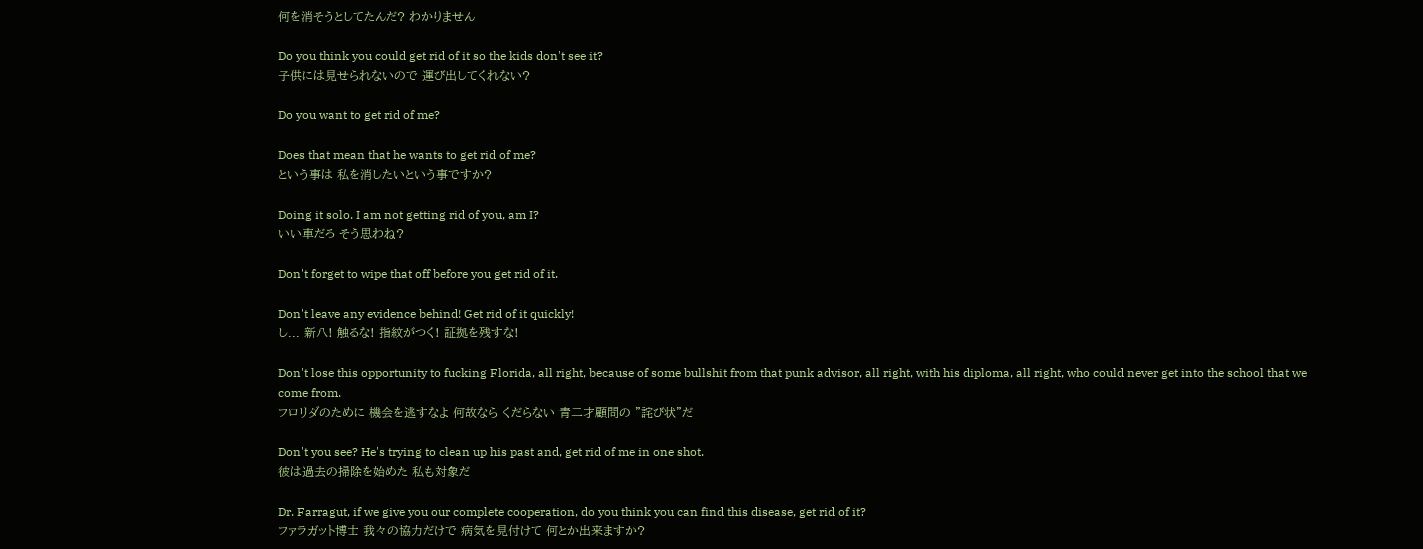何を消そうとしてたんだ? わかりません

Do you think you could get rid of it so the kids don't see it?
子供には見せられないので 運び出してくれない?

Do you want to get rid of me?

Does that mean that he wants to get rid of me?
という事は 私を消したいという事ですか?

Doing it solo. I am not getting rid of you, am I?
いい車だろ そう思わね?

Don't forget to wipe that off before you get rid of it.

Don't leave any evidence behind! Get rid of it quickly!
し... 新八! 触るな! 指紋がつく! 証拠を残すな!

Don't lose this opportunity to fucking Florida, all right, because of some bullshit from that punk advisor, all right, with his diploma, all right, who could never get into the school that we come from.
フロリダのために 機会を逃すなよ 何故なら くだらない 青二才顧問の "詫び状"だ

Don't you see? He's trying to clean up his past and, get rid of me in one shot.
彼は過去の掃除を始めた 私も対象だ

Dr. Farragut, if we give you our complete cooperation, do you think you can find this disease, get rid of it?
ファラガット博士 我々の協力だけで 病気を見付けて 何とか出来ますか?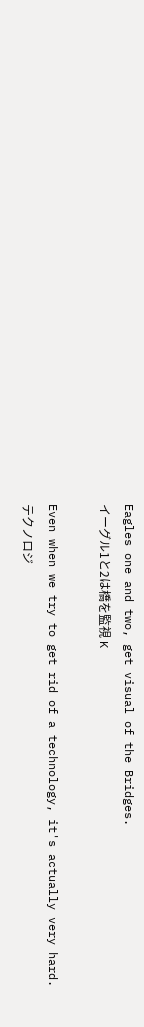Eagles one and two, get visual of the Bridges.
イーグル1と2は橋を監視 K

Even when we try to get rid of a technology, it's actually very hard.
テクノロジ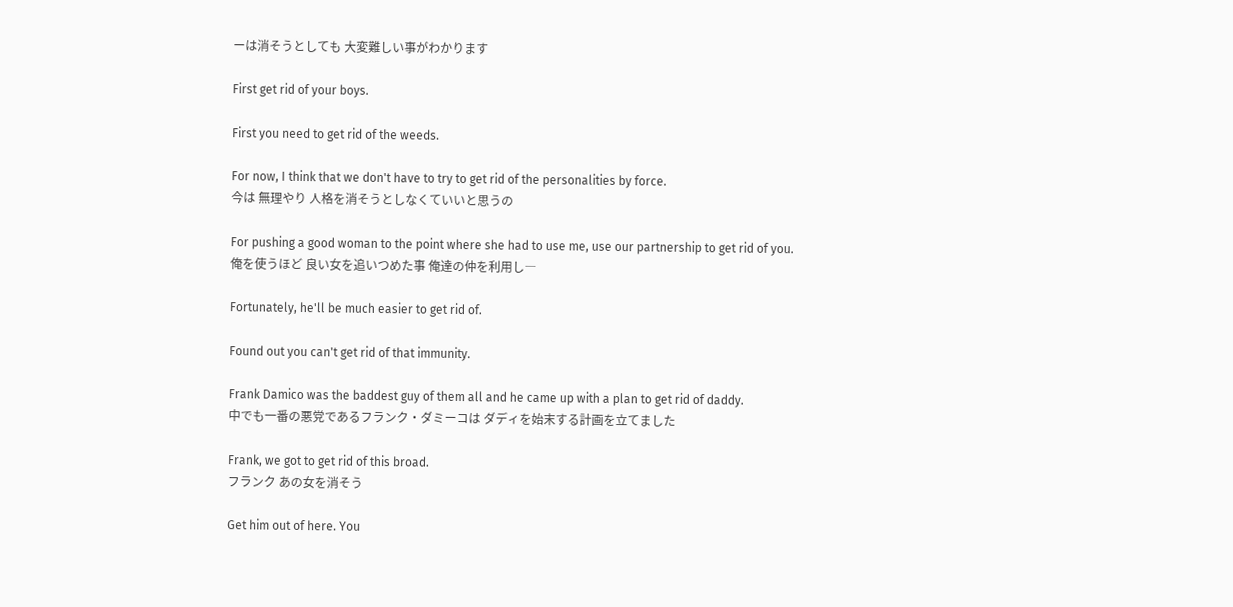ーは消そうとしても 大変難しい事がわかります

First get rid of your boys.

First you need to get rid of the weeds.

For now, I think that we don't have to try to get rid of the personalities by force.
今は 無理やり 人格を消そうとしなくていいと思うの

For pushing a good woman to the point where she had to use me, use our partnership to get rid of you.
俺を使うほど 良い女を追いつめた事 俺達の仲を利用し―

Fortunately, he'll be much easier to get rid of.

Found out you can't get rid of that immunity.

Frank Damico was the baddest guy of them all and he came up with a plan to get rid of daddy.
中でも一番の悪党であるフランク・ダミーコは ダディを始末する計画を立てました

Frank, we got to get rid of this broad.
フランク あの女を消そう

Get him out of here. You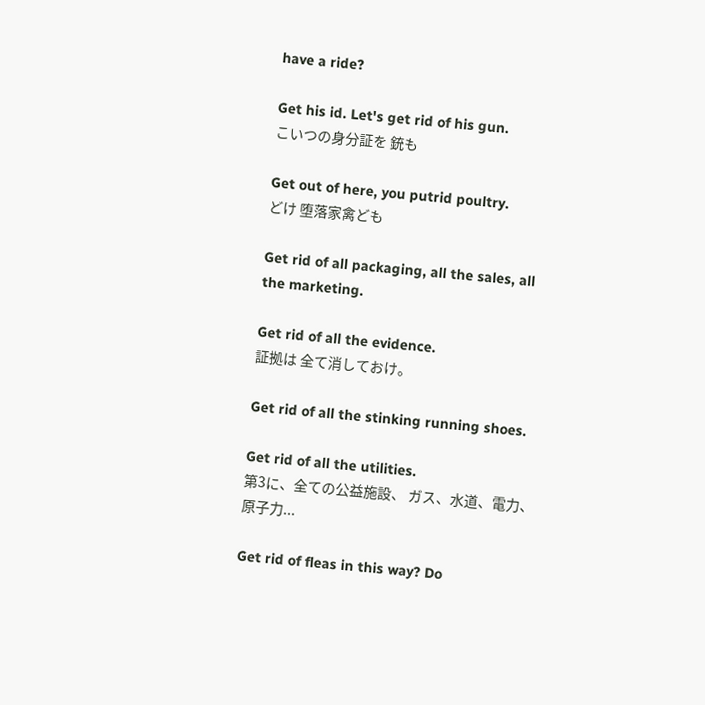have a ride?

Get his id. Let's get rid of his gun.
こいつの身分証を 銃も

Get out of here, you putrid poultry.
どけ 堕落家禽ども

Get rid of all packaging, all the sales, all the marketing.

Get rid of all the evidence.
証拠は 全て消しておけ。

Get rid of all the stinking running shoes.

Get rid of all the utilities.
第3に、全ての公益施設、 ガス、水道、電力、原子力...

Get rid of fleas in this way? Do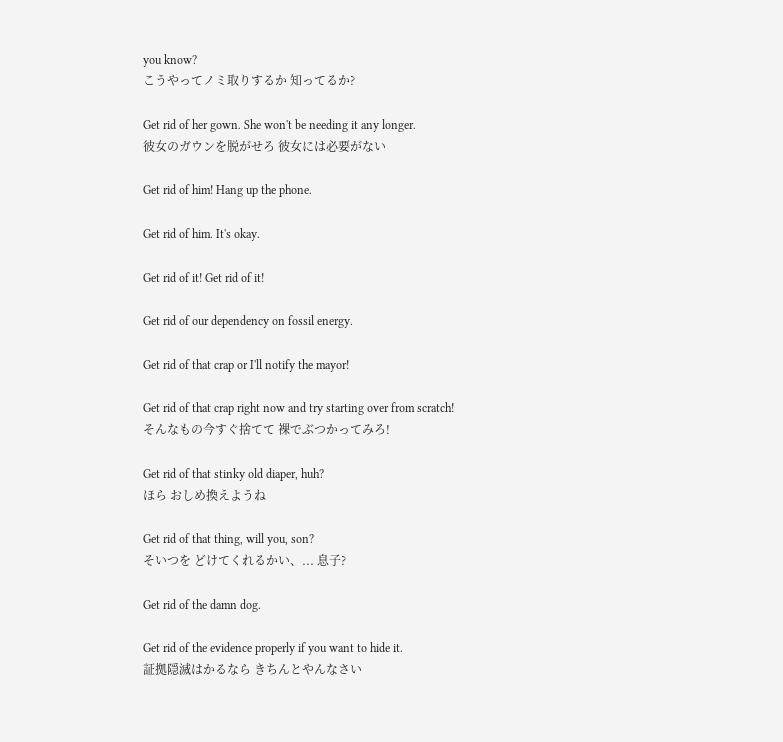you know?
こうやってノミ取りするか 知ってるか?

Get rid of her gown. She won't be needing it any longer.
彼女のガウンを脱がせろ 彼女には必要がない

Get rid of him! Hang up the phone.

Get rid of him. It's okay.

Get rid of it! Get rid of it!

Get rid of our dependency on fossil energy.

Get rid of that crap or I'll notify the mayor!

Get rid of that crap right now and try starting over from scratch!
そんなもの今すぐ捨てて 裸でぶつかってみろ!

Get rid of that stinky old diaper, huh?
ほら おしめ換えようね

Get rid of that thing, will you, son?
そいつを どけてくれるかい、... 息子?

Get rid of the damn dog.

Get rid of the evidence properly if you want to hide it.
証拠隠滅はかるなら きちんとやんなさい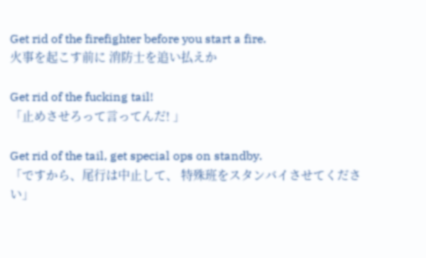Get rid of the firefighter before you start a fire.
火事を起こす前に 消防士を追い払えか

Get rid of the fucking tail!
「止めさせろって言ってんだ! 」

Get rid of the tail, get special ops on standby.
「ですから、尾行は中止して、 特殊班をスタンバイさせてください」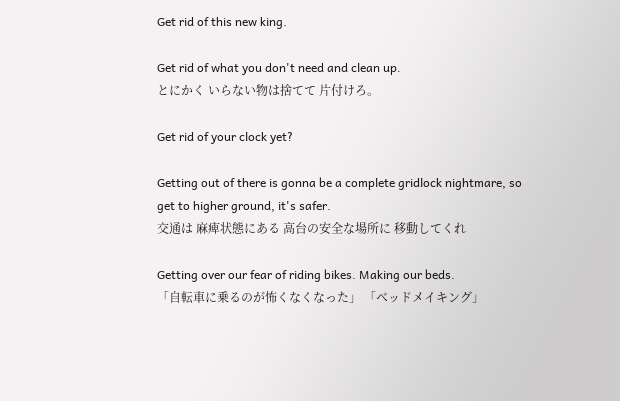Get rid of this new king.

Get rid of what you don't need and clean up.
とにかく いらない物は捨てて 片付けろ。

Get rid of your clock yet?

Getting out of there is gonna be a complete gridlock nightmare, so get to higher ground, it's safer.
交通は 麻痺状態にある 高台の安全な場所に 移動してくれ

Getting over our fear of riding bikes. Making our beds.
「自転車に乗るのが怖くなくなった」 「ベッドメイキング」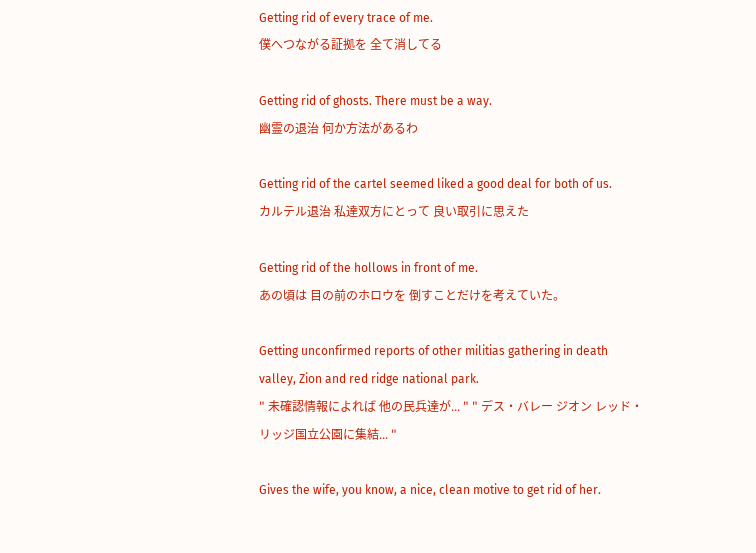Getting rid of every trace of me.
僕へつながる証拠を 全て消してる

Getting rid of ghosts. There must be a way.
幽霊の退治 何か方法があるわ

Getting rid of the cartel seemed liked a good deal for both of us.
カルテル退治 私達双方にとって 良い取引に思えた

Getting rid of the hollows in front of me.
あの頃は 目の前のホロウを 倒すことだけを考えていた。

Getting unconfirmed reports of other militias gathering in death valley, Zion and red ridge national park.
" 未確認情報によれば 他の民兵達が... " " デス・バレー ジオン レッド・リッジ国立公園に集結... "

Gives the wife, you know, a nice, clean motive to get rid of her.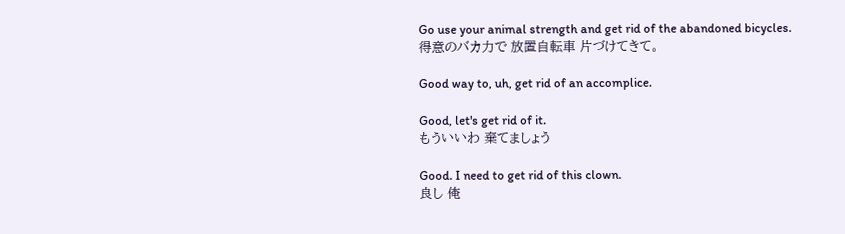Go use your animal strength and get rid of the abandoned bicycles.
得意のバカ力で 放置自転車 片づけてきて。

Good way to, uh, get rid of an accomplice.

Good, let's get rid of it.
もういいわ 棄てましょう

Good. I need to get rid of this clown.
良し 俺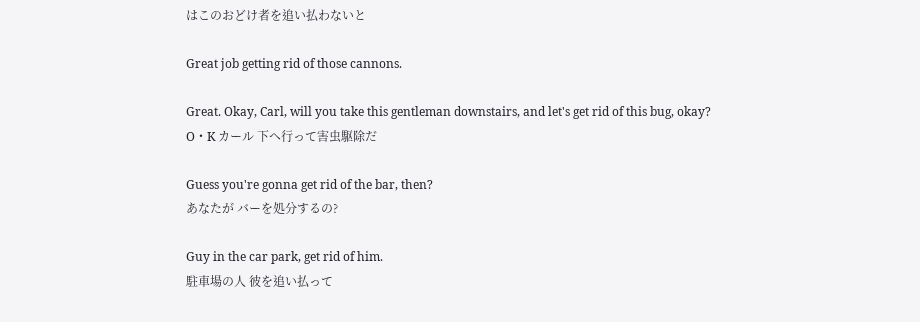はこのおどけ者を追い払わないと

Great job getting rid of those cannons.

Great. Okay, Carl, will you take this gentleman downstairs, and let's get rid of this bug, okay?
O・K カール 下へ行って害虫駆除だ

Guess you're gonna get rid of the bar, then?
あなたが バーを処分するの?

Guy in the car park, get rid of him.
駐車場の人 彼を追い払って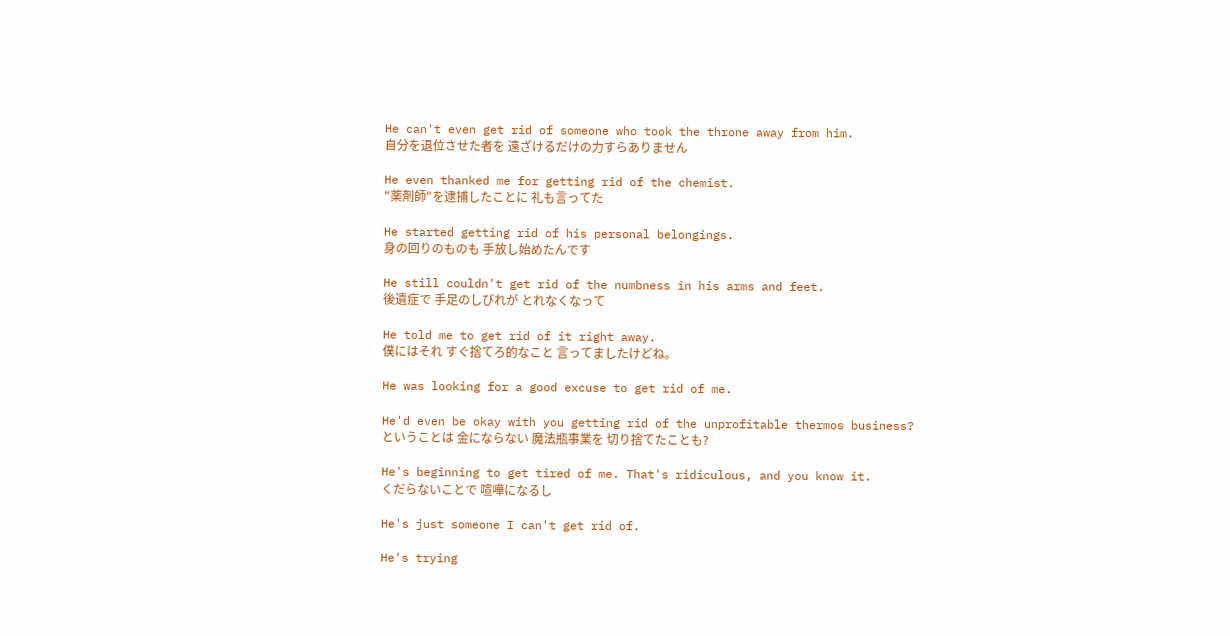He can't even get rid of someone who took the throne away from him.
自分を退位させた者を 遠ざけるだけの力すらありません

He even thanked me for getting rid of the chemist.
"薬剤師"を逮捕したことに 礼も言ってた

He started getting rid of his personal belongings.
身の回りのものも 手放し始めたんです

He still couldn't get rid of the numbness in his arms and feet.
後遺症で 手足のしびれが とれなくなって

He told me to get rid of it right away.
僕にはそれ すぐ捨てろ的なこと 言ってましたけどね。

He was looking for a good excuse to get rid of me.

He'd even be okay with you getting rid of the unprofitable thermos business?
ということは 金にならない 魔法瓶事業を 切り捨てたことも?

He's beginning to get tired of me. That's ridiculous, and you know it.
くだらないことで 喧嘩になるし

He's just someone I can't get rid of.

He's trying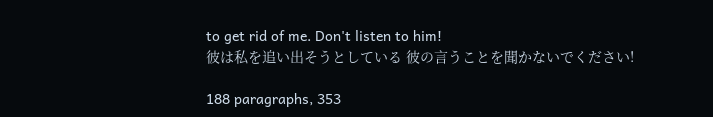to get rid of me. Don't listen to him!
彼は私を追い出そうとしている 彼の言うことを聞かないでください!

188 paragraphs, 353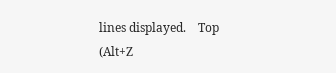lines displayed.    Top
(Alt+Z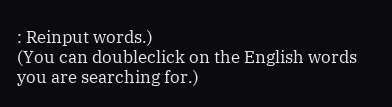: Reinput words.)
(You can doubleclick on the English words you are searching for.)